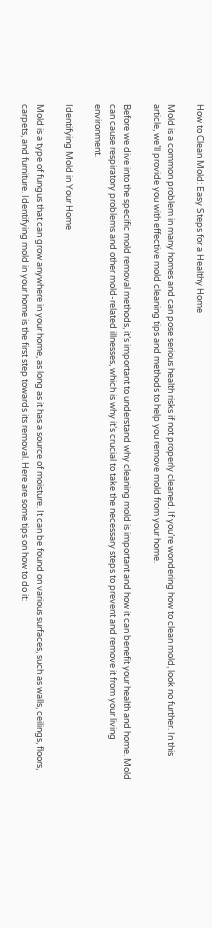How to Clean Mold: Easy Steps for a Healthy Home

Mold is a common problem in many homes and can pose serious health risks if not properly cleaned. If you’re wondering how to clean mold, look no further. In this article, we’ll provide you with effective mold cleaning tips and methods to help you remove mold from your home.

Before we dive into the specific mold removal methods, it’s important to understand why cleaning mold is important and how it can benefit your health and home. Mold can cause respiratory problems and other mold-related illnesses, which is why it’s crucial to take the necessary steps to prevent and remove it from your living environment.

Identifying Mold in Your Home

Mold is a type of fungus that can grow anywhere in your home, as long as it has a source of moisture. It can be found on various surfaces, such as walls, ceilings, floors, carpets, and furniture. Identifying mold in your home is the first step towards its removal. Here are some tips on how to do it: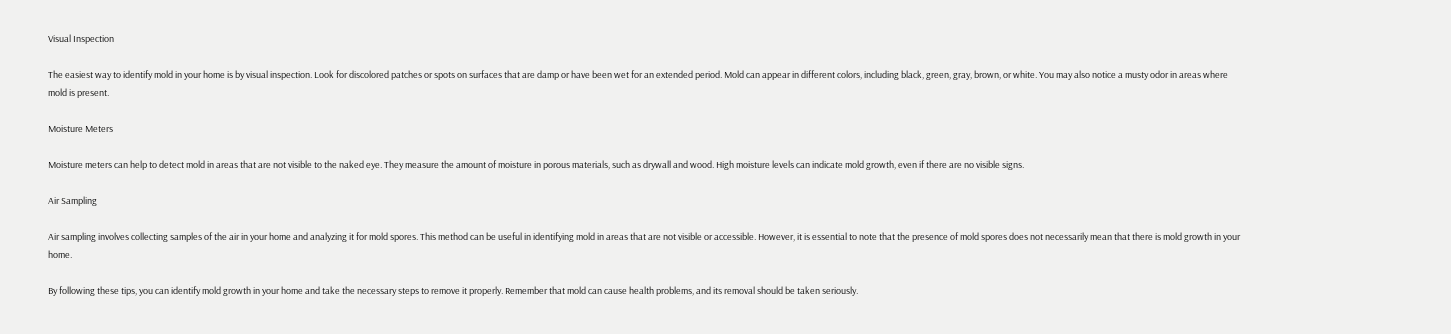Visual Inspection

The easiest way to identify mold in your home is by visual inspection. Look for discolored patches or spots on surfaces that are damp or have been wet for an extended period. Mold can appear in different colors, including black, green, gray, brown, or white. You may also notice a musty odor in areas where mold is present.

Moisture Meters

Moisture meters can help to detect mold in areas that are not visible to the naked eye. They measure the amount of moisture in porous materials, such as drywall and wood. High moisture levels can indicate mold growth, even if there are no visible signs.

Air Sampling

Air sampling involves collecting samples of the air in your home and analyzing it for mold spores. This method can be useful in identifying mold in areas that are not visible or accessible. However, it is essential to note that the presence of mold spores does not necessarily mean that there is mold growth in your home.

By following these tips, you can identify mold growth in your home and take the necessary steps to remove it properly. Remember that mold can cause health problems, and its removal should be taken seriously.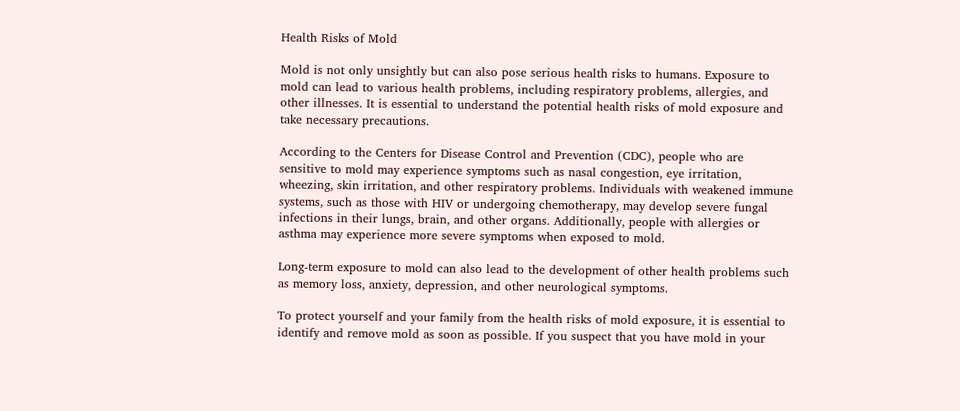Health Risks of Mold

Mold is not only unsightly but can also pose serious health risks to humans. Exposure to mold can lead to various health problems, including respiratory problems, allergies, and other illnesses. It is essential to understand the potential health risks of mold exposure and take necessary precautions.

According to the Centers for Disease Control and Prevention (CDC), people who are sensitive to mold may experience symptoms such as nasal congestion, eye irritation, wheezing, skin irritation, and other respiratory problems. Individuals with weakened immune systems, such as those with HIV or undergoing chemotherapy, may develop severe fungal infections in their lungs, brain, and other organs. Additionally, people with allergies or asthma may experience more severe symptoms when exposed to mold.

Long-term exposure to mold can also lead to the development of other health problems such as memory loss, anxiety, depression, and other neurological symptoms.

To protect yourself and your family from the health risks of mold exposure, it is essential to identify and remove mold as soon as possible. If you suspect that you have mold in your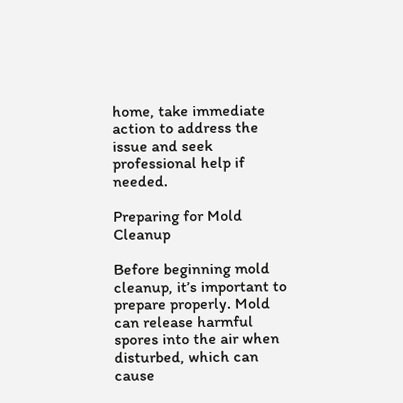home, take immediate action to address the issue and seek professional help if needed.

Preparing for Mold Cleanup

Before beginning mold cleanup, it’s important to prepare properly. Mold can release harmful spores into the air when disturbed, which can cause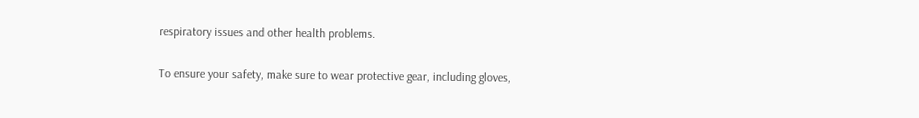respiratory issues and other health problems.

To ensure your safety, make sure to wear protective gear, including gloves,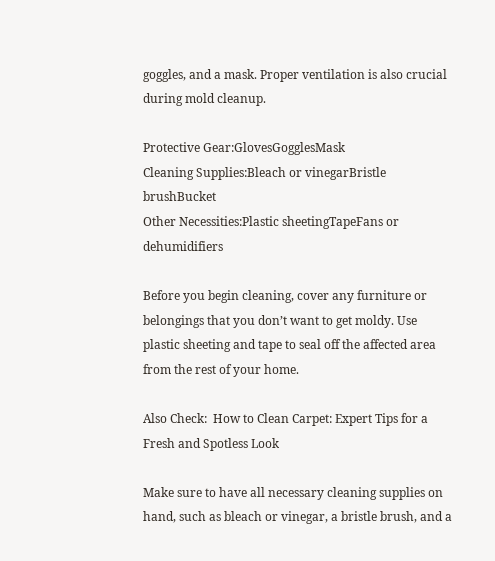goggles, and a mask. Proper ventilation is also crucial during mold cleanup.

Protective Gear:GlovesGogglesMask
Cleaning Supplies:Bleach or vinegarBristle brushBucket
Other Necessities:Plastic sheetingTapeFans or dehumidifiers

Before you begin cleaning, cover any furniture or belongings that you don’t want to get moldy. Use plastic sheeting and tape to seal off the affected area from the rest of your home.

Also Check:  How to Clean Carpet: Expert Tips for a Fresh and Spotless Look

Make sure to have all necessary cleaning supplies on hand, such as bleach or vinegar, a bristle brush, and a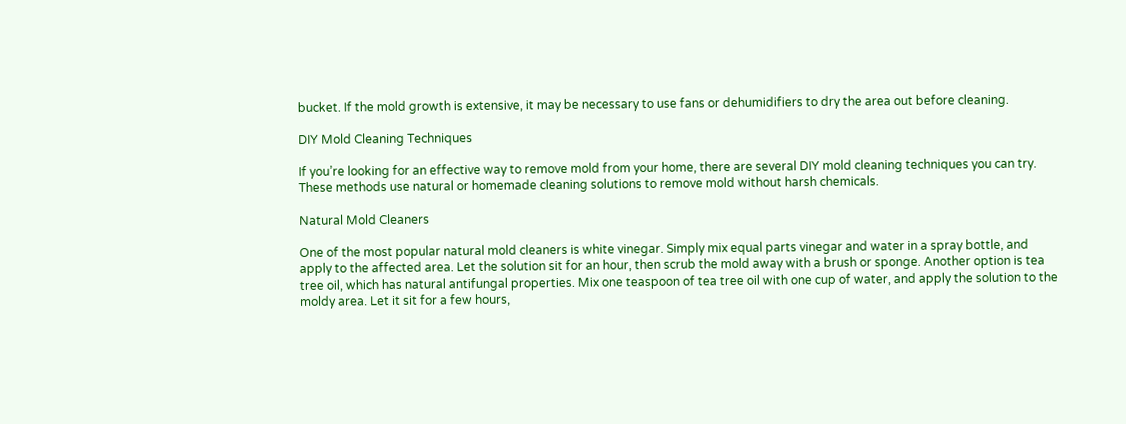bucket. If the mold growth is extensive, it may be necessary to use fans or dehumidifiers to dry the area out before cleaning.

DIY Mold Cleaning Techniques

If you’re looking for an effective way to remove mold from your home, there are several DIY mold cleaning techniques you can try. These methods use natural or homemade cleaning solutions to remove mold without harsh chemicals.

Natural Mold Cleaners

One of the most popular natural mold cleaners is white vinegar. Simply mix equal parts vinegar and water in a spray bottle, and apply to the affected area. Let the solution sit for an hour, then scrub the mold away with a brush or sponge. Another option is tea tree oil, which has natural antifungal properties. Mix one teaspoon of tea tree oil with one cup of water, and apply the solution to the moldy area. Let it sit for a few hours,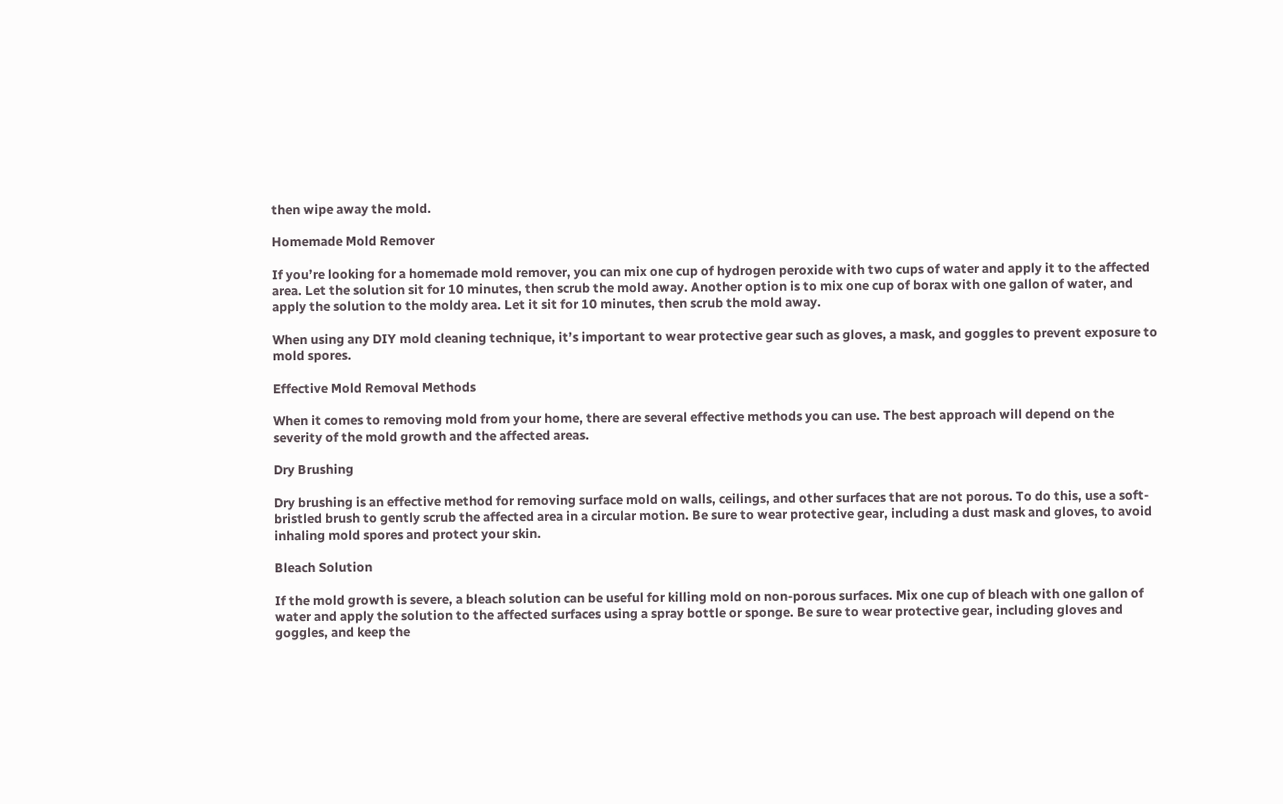then wipe away the mold.

Homemade Mold Remover

If you’re looking for a homemade mold remover, you can mix one cup of hydrogen peroxide with two cups of water and apply it to the affected area. Let the solution sit for 10 minutes, then scrub the mold away. Another option is to mix one cup of borax with one gallon of water, and apply the solution to the moldy area. Let it sit for 10 minutes, then scrub the mold away.

When using any DIY mold cleaning technique, it’s important to wear protective gear such as gloves, a mask, and goggles to prevent exposure to mold spores.

Effective Mold Removal Methods

When it comes to removing mold from your home, there are several effective methods you can use. The best approach will depend on the severity of the mold growth and the affected areas.

Dry Brushing

Dry brushing is an effective method for removing surface mold on walls, ceilings, and other surfaces that are not porous. To do this, use a soft-bristled brush to gently scrub the affected area in a circular motion. Be sure to wear protective gear, including a dust mask and gloves, to avoid inhaling mold spores and protect your skin.

Bleach Solution

If the mold growth is severe, a bleach solution can be useful for killing mold on non-porous surfaces. Mix one cup of bleach with one gallon of water and apply the solution to the affected surfaces using a spray bottle or sponge. Be sure to wear protective gear, including gloves and goggles, and keep the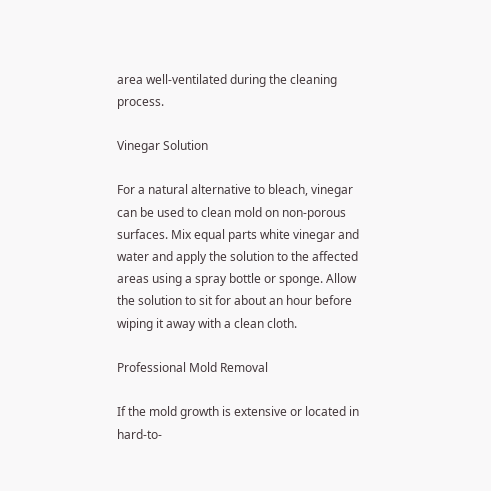area well-ventilated during the cleaning process.

Vinegar Solution

For a natural alternative to bleach, vinegar can be used to clean mold on non-porous surfaces. Mix equal parts white vinegar and water and apply the solution to the affected areas using a spray bottle or sponge. Allow the solution to sit for about an hour before wiping it away with a clean cloth.

Professional Mold Removal

If the mold growth is extensive or located in hard-to-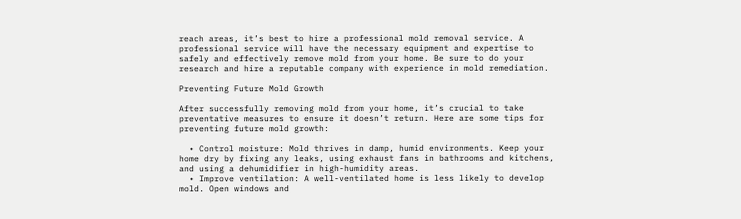reach areas, it’s best to hire a professional mold removal service. A professional service will have the necessary equipment and expertise to safely and effectively remove mold from your home. Be sure to do your research and hire a reputable company with experience in mold remediation.

Preventing Future Mold Growth

After successfully removing mold from your home, it’s crucial to take preventative measures to ensure it doesn’t return. Here are some tips for preventing future mold growth:

  • Control moisture: Mold thrives in damp, humid environments. Keep your home dry by fixing any leaks, using exhaust fans in bathrooms and kitchens, and using a dehumidifier in high-humidity areas.
  • Improve ventilation: A well-ventilated home is less likely to develop mold. Open windows and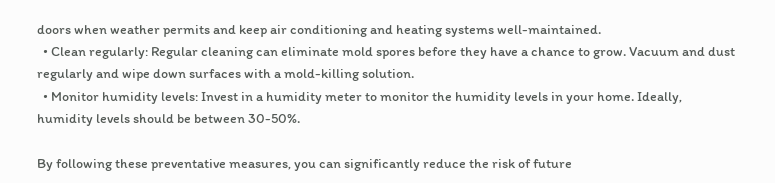doors when weather permits and keep air conditioning and heating systems well-maintained.
  • Clean regularly: Regular cleaning can eliminate mold spores before they have a chance to grow. Vacuum and dust regularly and wipe down surfaces with a mold-killing solution.
  • Monitor humidity levels: Invest in a humidity meter to monitor the humidity levels in your home. Ideally, humidity levels should be between 30-50%.

By following these preventative measures, you can significantly reduce the risk of future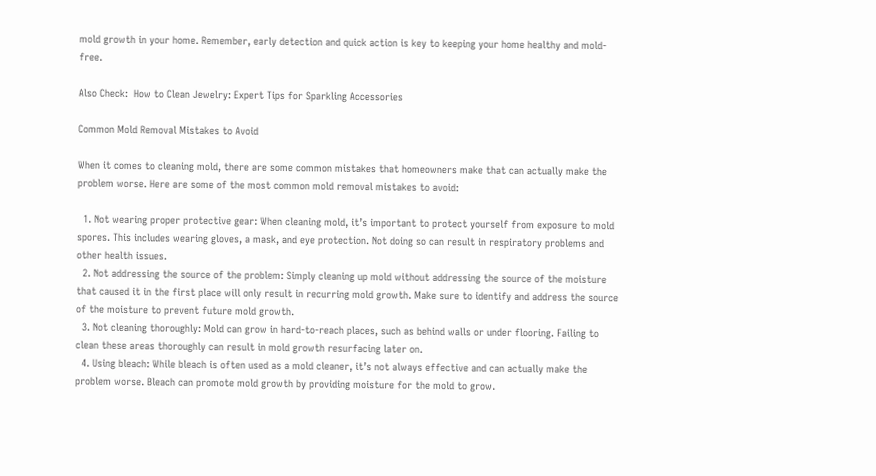mold growth in your home. Remember, early detection and quick action is key to keeping your home healthy and mold-free.

Also Check:  How to Clean Jewelry: Expert Tips for Sparkling Accessories

Common Mold Removal Mistakes to Avoid

When it comes to cleaning mold, there are some common mistakes that homeowners make that can actually make the problem worse. Here are some of the most common mold removal mistakes to avoid:

  1. Not wearing proper protective gear: When cleaning mold, it’s important to protect yourself from exposure to mold spores. This includes wearing gloves, a mask, and eye protection. Not doing so can result in respiratory problems and other health issues.
  2. Not addressing the source of the problem: Simply cleaning up mold without addressing the source of the moisture that caused it in the first place will only result in recurring mold growth. Make sure to identify and address the source of the moisture to prevent future mold growth.
  3. Not cleaning thoroughly: Mold can grow in hard-to-reach places, such as behind walls or under flooring. Failing to clean these areas thoroughly can result in mold growth resurfacing later on.
  4. Using bleach: While bleach is often used as a mold cleaner, it’s not always effective and can actually make the problem worse. Bleach can promote mold growth by providing moisture for the mold to grow.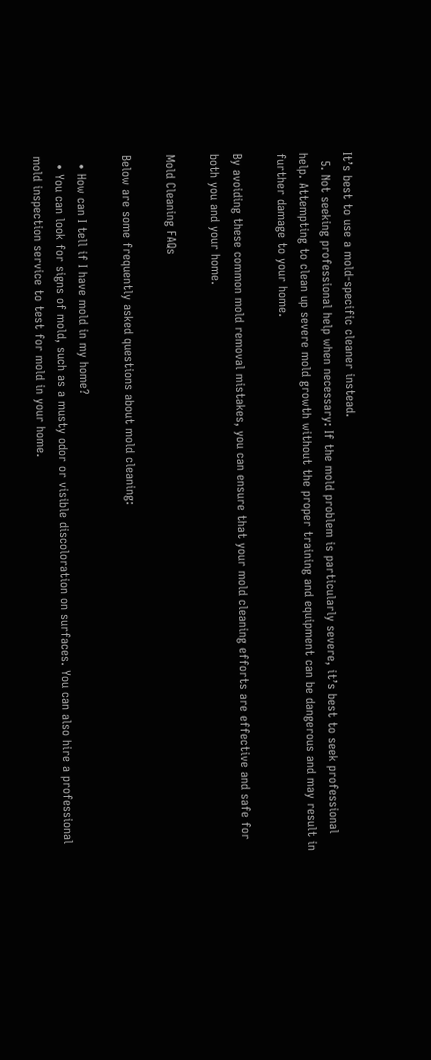It’s best to use a mold-specific cleaner instead.
  5. Not seeking professional help when necessary: If the mold problem is particularly severe, it’s best to seek professional help. Attempting to clean up severe mold growth without the proper training and equipment can be dangerous and may result in further damage to your home.

By avoiding these common mold removal mistakes, you can ensure that your mold cleaning efforts are effective and safe for both you and your home.

Mold Cleaning FAQs

Below are some frequently asked questions about mold cleaning:

  • How can I tell if I have mold in my home?
  • You can look for signs of mold, such as a musty odor or visible discoloration on surfaces. You can also hire a professional mold inspection service to test for mold in your home.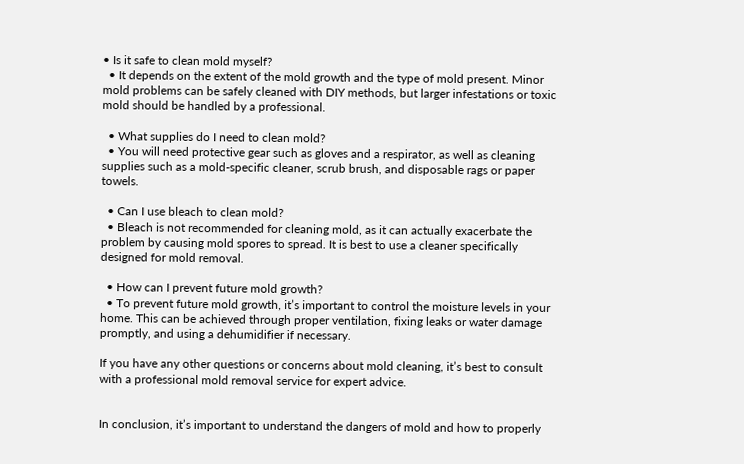• Is it safe to clean mold myself?
  • It depends on the extent of the mold growth and the type of mold present. Minor mold problems can be safely cleaned with DIY methods, but larger infestations or toxic mold should be handled by a professional.

  • What supplies do I need to clean mold?
  • You will need protective gear such as gloves and a respirator, as well as cleaning supplies such as a mold-specific cleaner, scrub brush, and disposable rags or paper towels.

  • Can I use bleach to clean mold?
  • Bleach is not recommended for cleaning mold, as it can actually exacerbate the problem by causing mold spores to spread. It is best to use a cleaner specifically designed for mold removal.

  • How can I prevent future mold growth?
  • To prevent future mold growth, it’s important to control the moisture levels in your home. This can be achieved through proper ventilation, fixing leaks or water damage promptly, and using a dehumidifier if necessary.

If you have any other questions or concerns about mold cleaning, it’s best to consult with a professional mold removal service for expert advice.


In conclusion, it’s important to understand the dangers of mold and how to properly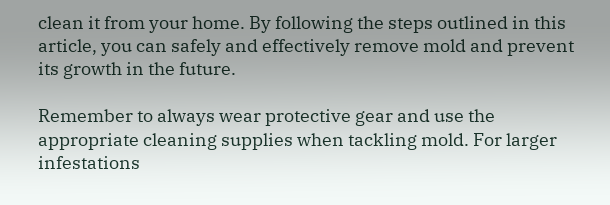clean it from your home. By following the steps outlined in this article, you can safely and effectively remove mold and prevent its growth in the future.

Remember to always wear protective gear and use the appropriate cleaning supplies when tackling mold. For larger infestations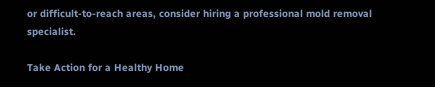or difficult-to-reach areas, consider hiring a professional mold removal specialist.

Take Action for a Healthy Home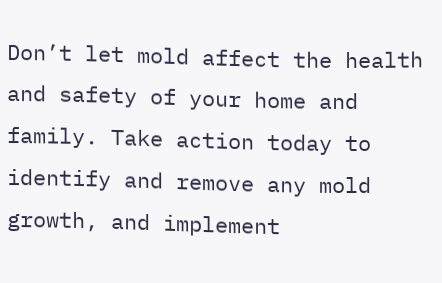Don’t let mold affect the health and safety of your home and family. Take action today to identify and remove any mold growth, and implement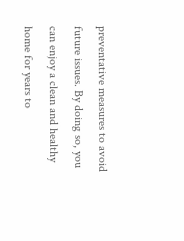preventative measures to avoid future issues. By doing so, you can enjoy a clean and healthy home for years to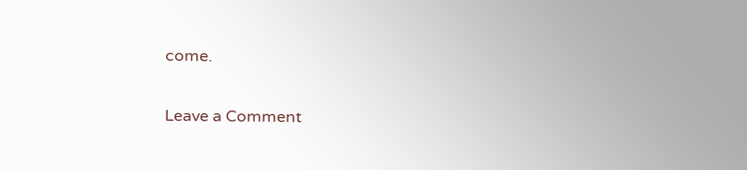come.

Leave a Comment